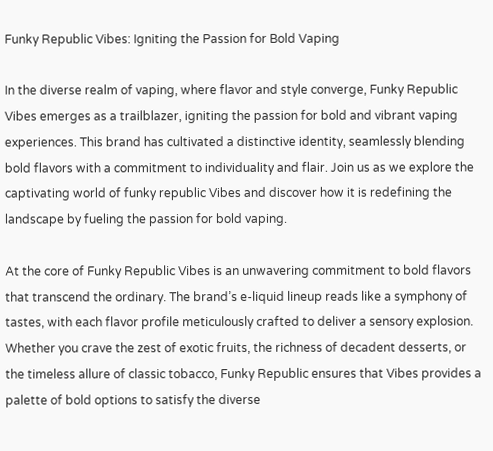Funky Republic Vibes: Igniting the Passion for Bold Vaping

In the diverse realm of vaping, where flavor and style converge, Funky Republic Vibes emerges as a trailblazer, igniting the passion for bold and vibrant vaping experiences. This brand has cultivated a distinctive identity, seamlessly blending bold flavors with a commitment to individuality and flair. Join us as we explore the captivating world of funky republic Vibes and discover how it is redefining the landscape by fueling the passion for bold vaping.

At the core of Funky Republic Vibes is an unwavering commitment to bold flavors that transcend the ordinary. The brand’s e-liquid lineup reads like a symphony of tastes, with each flavor profile meticulously crafted to deliver a sensory explosion. Whether you crave the zest of exotic fruits, the richness of decadent desserts, or the timeless allure of classic tobacco, Funky Republic ensures that Vibes provides a palette of bold options to satisfy the diverse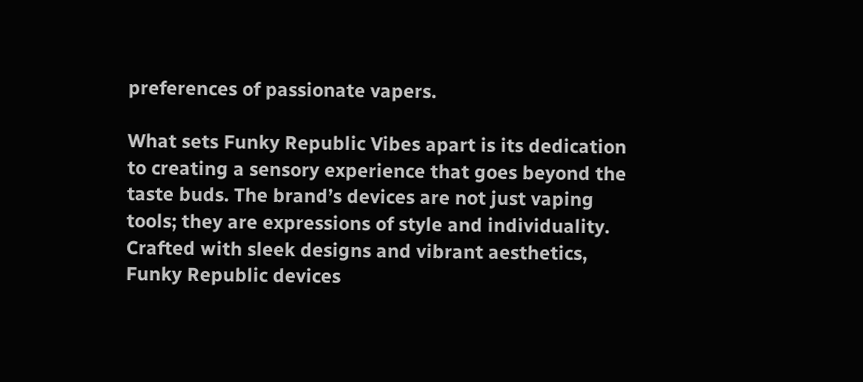preferences of passionate vapers.

What sets Funky Republic Vibes apart is its dedication to creating a sensory experience that goes beyond the taste buds. The brand’s devices are not just vaping tools; they are expressions of style and individuality. Crafted with sleek designs and vibrant aesthetics, Funky Republic devices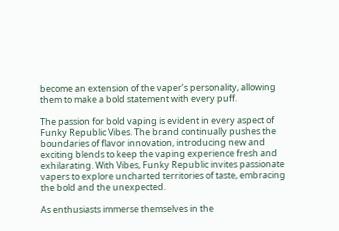become an extension of the vaper’s personality, allowing them to make a bold statement with every puff.

The passion for bold vaping is evident in every aspect of Funky Republic Vibes. The brand continually pushes the boundaries of flavor innovation, introducing new and exciting blends to keep the vaping experience fresh and exhilarating. With Vibes, Funky Republic invites passionate vapers to explore uncharted territories of taste, embracing the bold and the unexpected.

As enthusiasts immerse themselves in the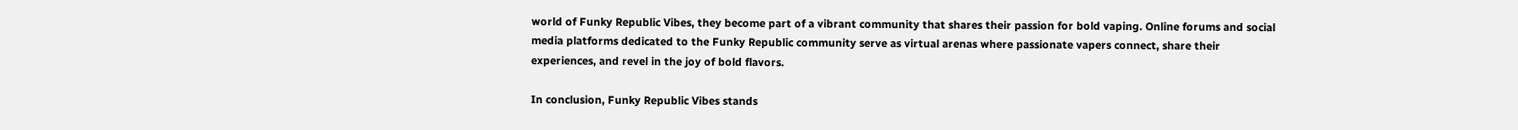world of Funky Republic Vibes, they become part of a vibrant community that shares their passion for bold vaping. Online forums and social media platforms dedicated to the Funky Republic community serve as virtual arenas where passionate vapers connect, share their experiences, and revel in the joy of bold flavors.

In conclusion, Funky Republic Vibes stands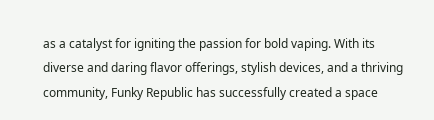as a catalyst for igniting the passion for bold vaping. With its diverse and daring flavor offerings, stylish devices, and a thriving community, Funky Republic has successfully created a space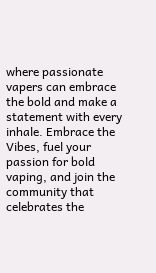where passionate vapers can embrace the bold and make a statement with every inhale. Embrace the Vibes, fuel your passion for bold vaping, and join the community that celebrates the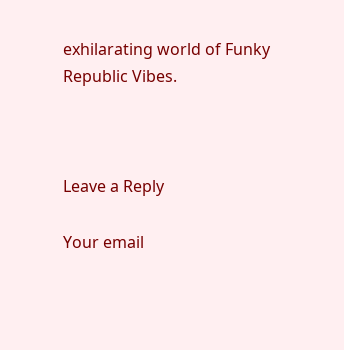exhilarating world of Funky Republic Vibes.



Leave a Reply

Your email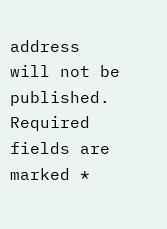address will not be published. Required fields are marked *